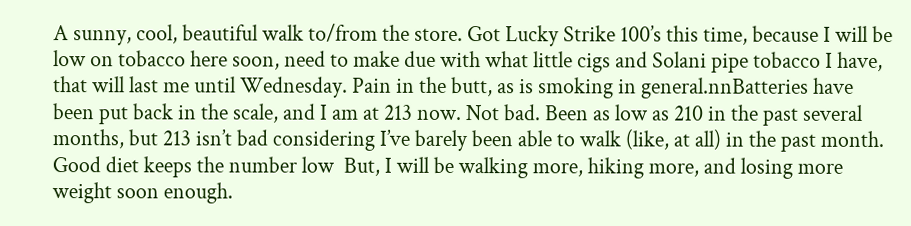A sunny, cool, beautiful walk to/from the store. Got Lucky Strike 100’s this time, because I will be low on tobacco here soon, need to make due with what little cigs and Solani pipe tobacco I have, that will last me until Wednesday. Pain in the butt, as is smoking in general.nnBatteries have been put back in the scale, and I am at 213 now. Not bad. Been as low as 210 in the past several months, but 213 isn’t bad considering I’ve barely been able to walk (like, at all) in the past month. Good diet keeps the number low  But, I will be walking more, hiking more, and losing more weight soon enough.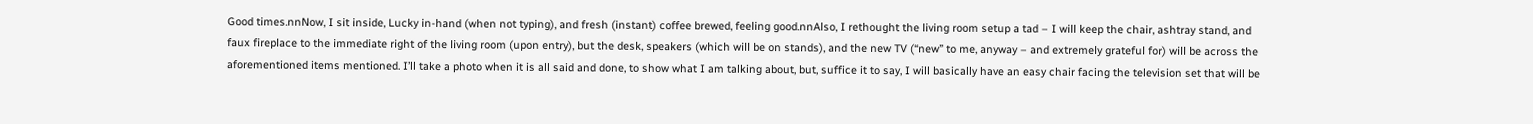Good times.nnNow, I sit inside, Lucky in-hand (when not typing), and fresh (instant) coffee brewed, feeling good.nnAlso, I rethought the living room setup a tad – I will keep the chair, ashtray stand, and faux fireplace to the immediate right of the living room (upon entry), but the desk, speakers (which will be on stands), and the new TV (“new” to me, anyway – and extremely grateful for) will be across the aforementioned items mentioned. I’ll take a photo when it is all said and done, to show what I am talking about, but, suffice it to say, I will basically have an easy chair facing the television set that will be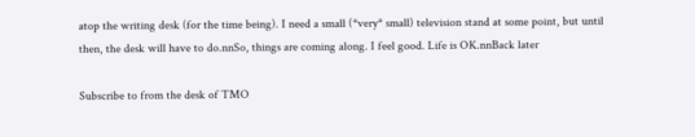atop the writing desk (for the time being). I need a small (*very* small) television stand at some point, but until then, the desk will have to do.nnSo, things are coming along. I feel good. Life is OK.nnBack later

Subscribe to from the desk of TMO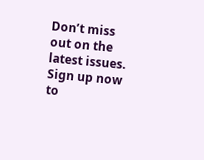Don’t miss out on the latest issues. Sign up now to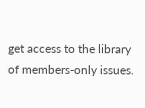get access to the library of members-only issues.